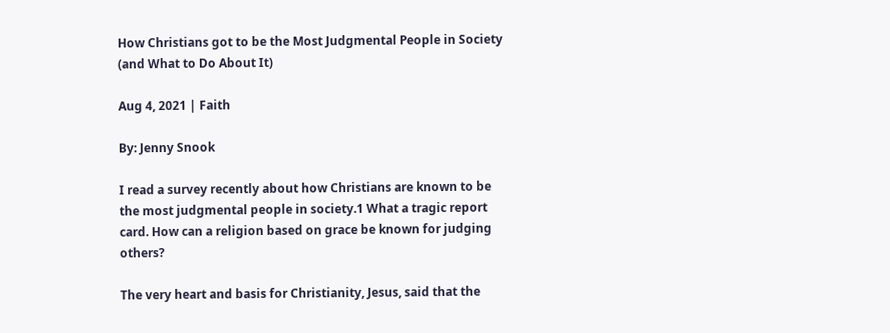How Christians got to be the Most Judgmental People in Society (and What to Do About It)

Aug 4, 2021 | Faith

By: Jenny Snook

I read a survey recently about how Christians are known to be the most judgmental people in society.1 What a tragic report card. How can a religion based on grace be known for judging others?

The very heart and basis for Christianity, Jesus, said that the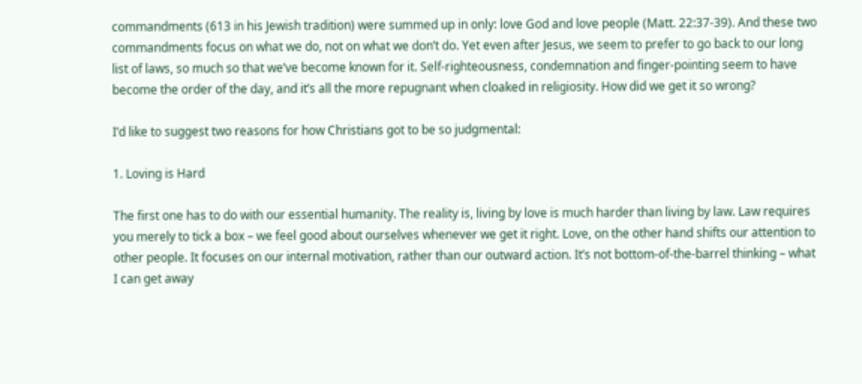commandments (613 in his Jewish tradition) were summed up in only: love God and love people (Matt. 22:37-39). And these two commandments focus on what we do, not on what we don’t do. Yet even after Jesus, we seem to prefer to go back to our long list of laws, so much so that we’ve become known for it. Self-righteousness, condemnation and finger-pointing seem to have become the order of the day, and it’s all the more repugnant when cloaked in religiosity. How did we get it so wrong?

I’d like to suggest two reasons for how Christians got to be so judgmental:

1. Loving is Hard

The first one has to do with our essential humanity. The reality is, living by love is much harder than living by law. Law requires you merely to tick a box – we feel good about ourselves whenever we get it right. Love, on the other hand shifts our attention to other people. It focuses on our internal motivation, rather than our outward action. It’s not bottom-of-the-barrel thinking – what I can get away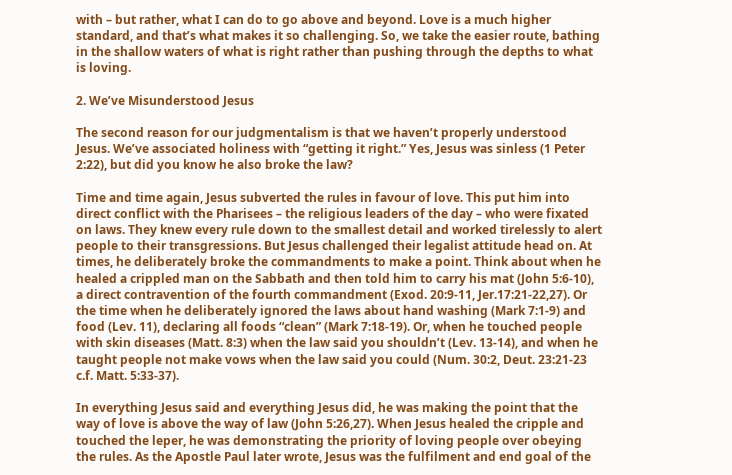with – but rather, what I can do to go above and beyond. Love is a much higher standard, and that’s what makes it so challenging. So, we take the easier route, bathing in the shallow waters of what is right rather than pushing through the depths to what is loving.

2. We’ve Misunderstood Jesus

The second reason for our judgmentalism is that we haven’t properly understood Jesus. We’ve associated holiness with “getting it right.” Yes, Jesus was sinless (1 Peter 2:22), but did you know he also broke the law?

Time and time again, Jesus subverted the rules in favour of love. This put him into direct conflict with the Pharisees – the religious leaders of the day – who were fixated on laws. They knew every rule down to the smallest detail and worked tirelessly to alert people to their transgressions. But Jesus challenged their legalist attitude head on. At times, he deliberately broke the commandments to make a point. Think about when he healed a crippled man on the Sabbath and then told him to carry his mat (John 5:6-10), a direct contravention of the fourth commandment (Exod. 20:9-11, Jer.17:21-22,27). Or the time when he deliberately ignored the laws about hand washing (Mark 7:1-9) and food (Lev. 11), declaring all foods “clean” (Mark 7:18-19). Or, when he touched people with skin diseases (Matt. 8:3) when the law said you shouldn’t (Lev. 13-14), and when he taught people not make vows when the law said you could (Num. 30:2, Deut. 23:21-23 c.f. Matt. 5:33-37).

In everything Jesus said and everything Jesus did, he was making the point that the way of love is above the way of law (John 5:26,27). When Jesus healed the cripple and touched the leper, he was demonstrating the priority of loving people over obeying the rules. As the Apostle Paul later wrote, Jesus was the fulfilment and end goal of the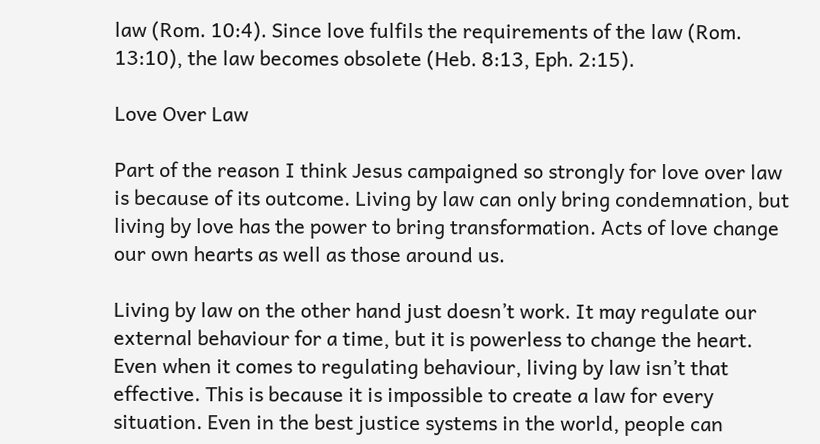law (Rom. 10:4). Since love fulfils the requirements of the law (Rom. 13:10), the law becomes obsolete (Heb. 8:13, Eph. 2:15).

Love Over Law

Part of the reason I think Jesus campaigned so strongly for love over law is because of its outcome. Living by law can only bring condemnation, but living by love has the power to bring transformation. Acts of love change our own hearts as well as those around us.

Living by law on the other hand just doesn’t work. It may regulate our external behaviour for a time, but it is powerless to change the heart. Even when it comes to regulating behaviour, living by law isn’t that effective. This is because it is impossible to create a law for every situation. Even in the best justice systems in the world, people can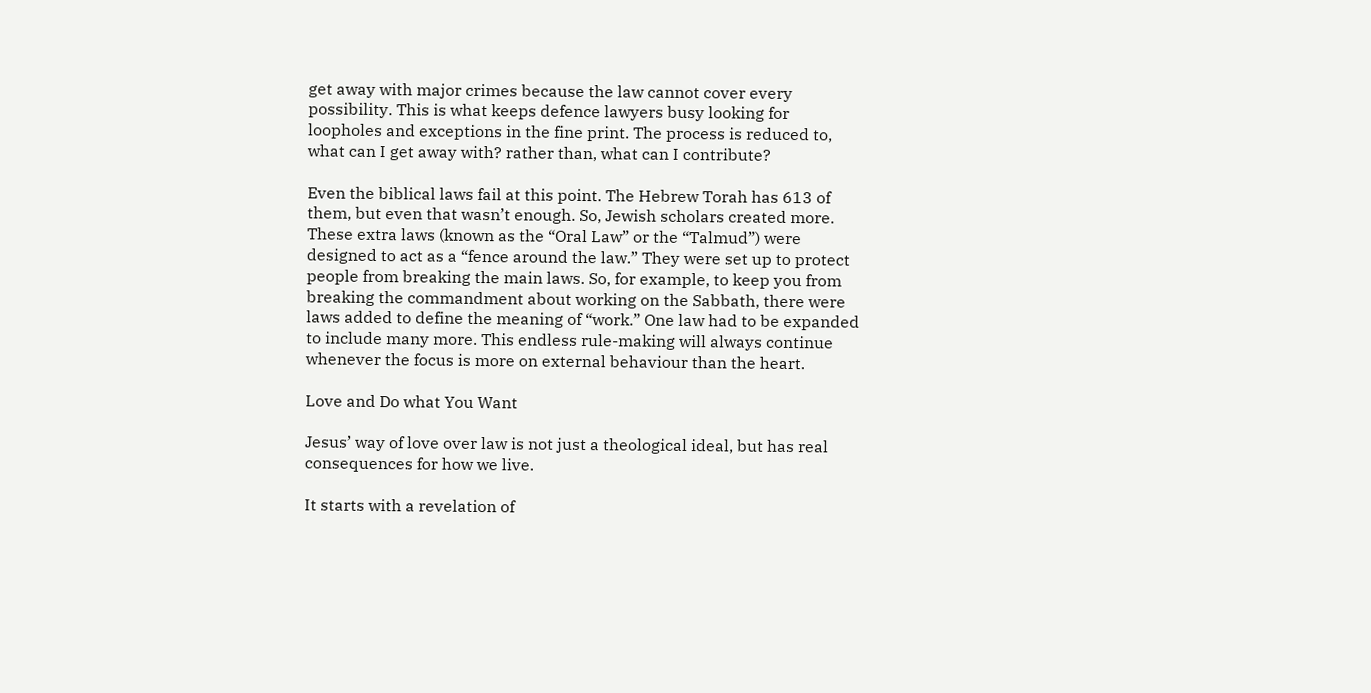get away with major crimes because the law cannot cover every possibility. This is what keeps defence lawyers busy looking for loopholes and exceptions in the fine print. The process is reduced to, what can I get away with? rather than, what can I contribute?

Even the biblical laws fail at this point. The Hebrew Torah has 613 of them, but even that wasn’t enough. So, Jewish scholars created more. These extra laws (known as the “Oral Law” or the “Talmud”) were designed to act as a “fence around the law.” They were set up to protect people from breaking the main laws. So, for example, to keep you from breaking the commandment about working on the Sabbath, there were laws added to define the meaning of “work.” One law had to be expanded to include many more. This endless rule-making will always continue whenever the focus is more on external behaviour than the heart.

Love and Do what You Want

Jesus’ way of love over law is not just a theological ideal, but has real consequences for how we live.

It starts with a revelation of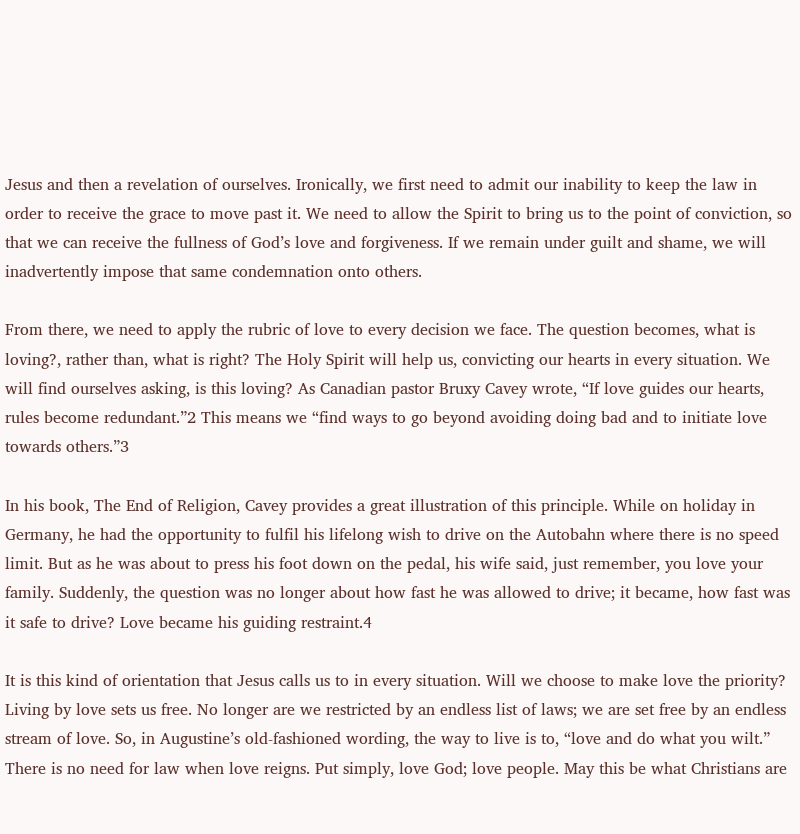Jesus and then a revelation of ourselves. Ironically, we first need to admit our inability to keep the law in order to receive the grace to move past it. We need to allow the Spirit to bring us to the point of conviction, so that we can receive the fullness of God’s love and forgiveness. If we remain under guilt and shame, we will inadvertently impose that same condemnation onto others.

From there, we need to apply the rubric of love to every decision we face. The question becomes, what is loving?, rather than, what is right? The Holy Spirit will help us, convicting our hearts in every situation. We will find ourselves asking, is this loving? As Canadian pastor Bruxy Cavey wrote, “If love guides our hearts, rules become redundant.”2 This means we “find ways to go beyond avoiding doing bad and to initiate love towards others.”3

In his book, The End of Religion, Cavey provides a great illustration of this principle. While on holiday in Germany, he had the opportunity to fulfil his lifelong wish to drive on the Autobahn where there is no speed limit. But as he was about to press his foot down on the pedal, his wife said, just remember, you love your family. Suddenly, the question was no longer about how fast he was allowed to drive; it became, how fast was it safe to drive? Love became his guiding restraint.4

It is this kind of orientation that Jesus calls us to in every situation. Will we choose to make love the priority? Living by love sets us free. No longer are we restricted by an endless list of laws; we are set free by an endless stream of love. So, in Augustine’s old-fashioned wording, the way to live is to, “love and do what you wilt.” There is no need for law when love reigns. Put simply, love God; love people. May this be what Christians are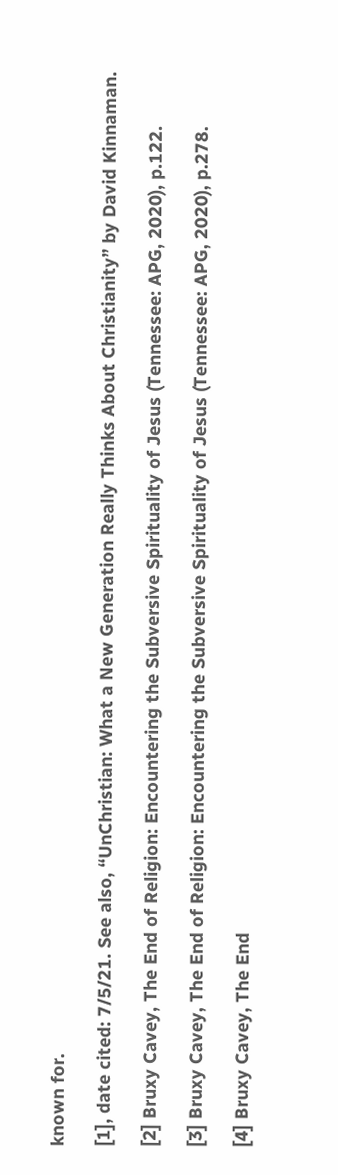known for.

[1], date cited: 7/5/21. See also, “UnChristian: What a New Generation Really Thinks About Christianity” by David Kinnaman.

[2] Bruxy Cavey, The End of Religion: Encountering the Subversive Spirituality of Jesus (Tennessee: APG, 2020), p.122.

[3] Bruxy Cavey, The End of Religion: Encountering the Subversive Spirituality of Jesus (Tennessee: APG, 2020), p.278.

[4] Bruxy Cavey, The End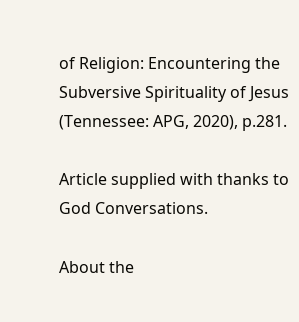of Religion: Encountering the Subversive Spirituality of Jesus (Tennessee: APG, 2020), p.281.

Article supplied with thanks to God Conversations.

About the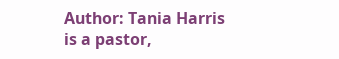Author: Tania Harris is a pastor,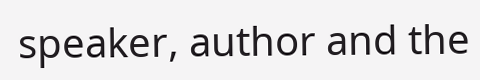speaker, author and the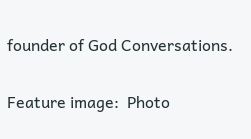founder of God Conversations.

Feature image:  Photo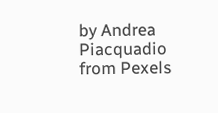by Andrea Piacquadio from Pexels